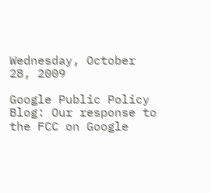Wednesday, October 28, 2009

Google Public Policy Blog: Our response to the FCC on Google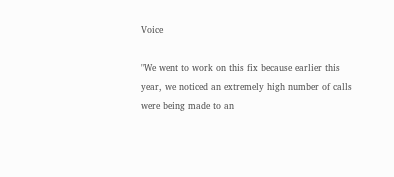Voice

"We went to work on this fix because earlier this year, we noticed an extremely high number of calls were being made to an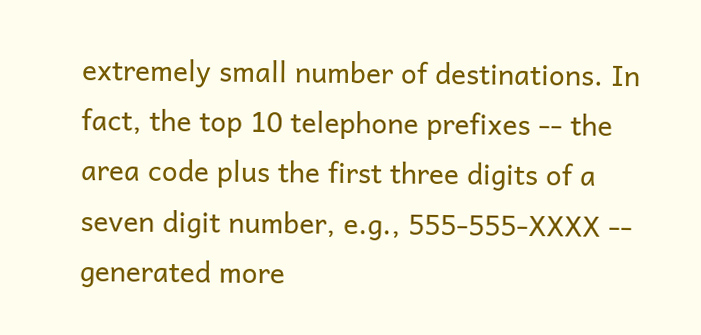extremely small number of destinations. In fact, the top 10 telephone prefixes -- the area code plus the first three digits of a seven digit number, e.g., 555-555-XXXX -- generated more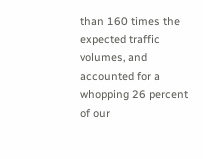than 160 times the expected traffic volumes, and accounted for a whopping 26 percent of our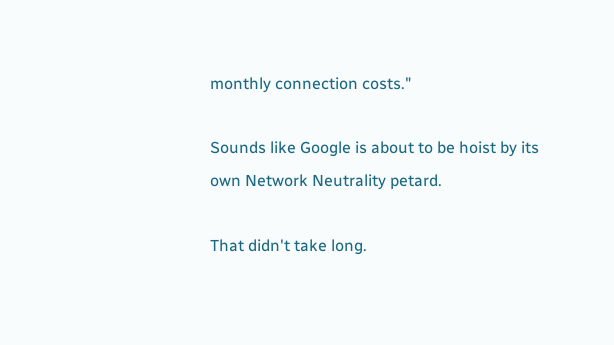monthly connection costs."

Sounds like Google is about to be hoist by its own Network Neutrality petard.

That didn't take long.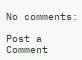No comments:

Post a Comment